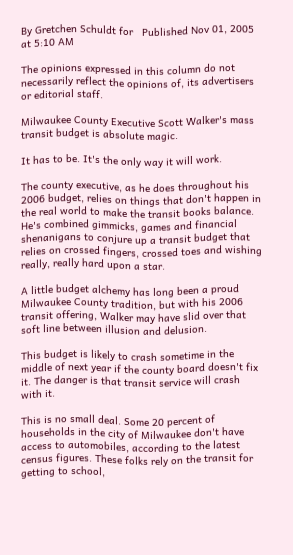By Gretchen Schuldt for   Published Nov 01, 2005 at 5:10 AM

The opinions expressed in this column do not necessarily reflect the opinions of, its advertisers or editorial staff.

Milwaukee County Executive Scott Walker's mass transit budget is absolute magic.

It has to be. It's the only way it will work.

The county executive, as he does throughout his 2006 budget, relies on things that don't happen in the real world to make the transit books balance. He's combined gimmicks, games and financial shenanigans to conjure up a transit budget that relies on crossed fingers, crossed toes and wishing really, really hard upon a star.

A little budget alchemy has long been a proud Milwaukee County tradition, but with his 2006 transit offering, Walker may have slid over that soft line between illusion and delusion.

This budget is likely to crash sometime in the middle of next year if the county board doesn't fix it. The danger is that transit service will crash with it.

This is no small deal. Some 20 percent of households in the city of Milwaukee don't have access to automobiles, according to the latest census figures. These folks rely on the transit for getting to school,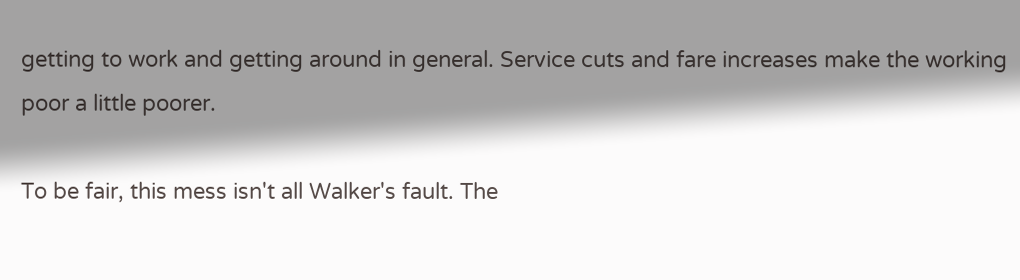getting to work and getting around in general. Service cuts and fare increases make the working poor a little poorer.

To be fair, this mess isn't all Walker's fault. The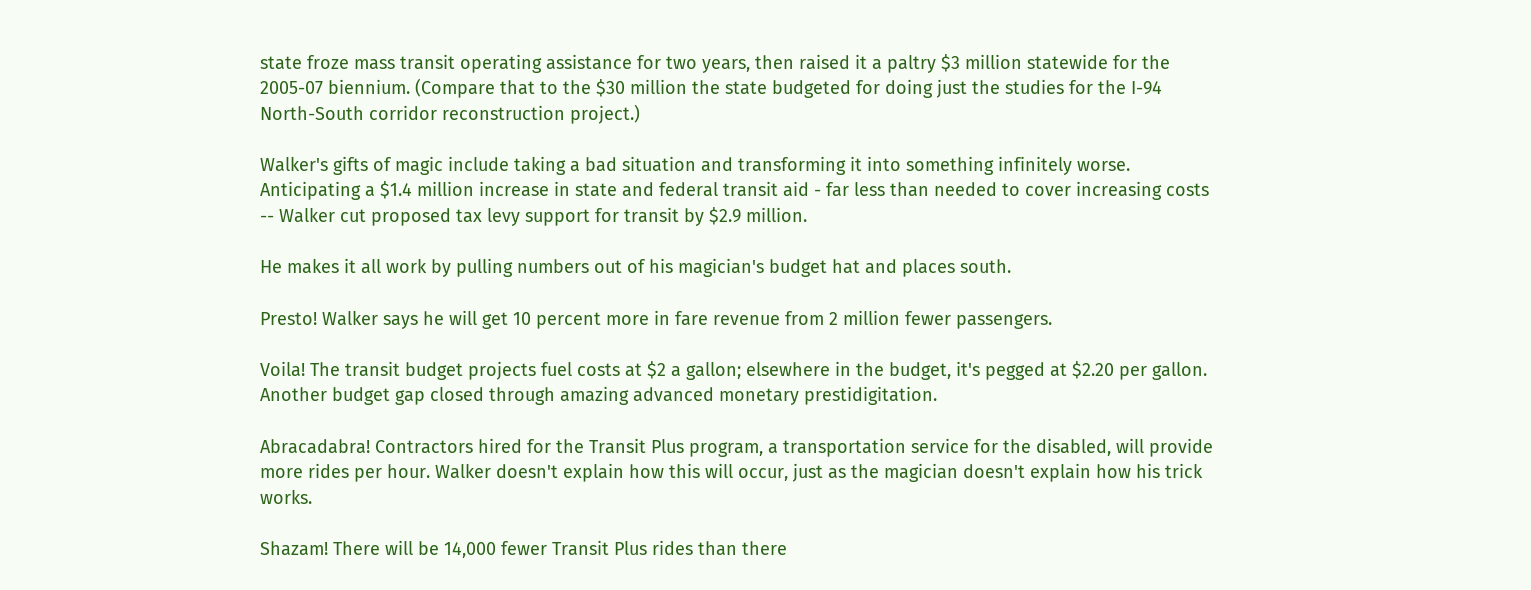state froze mass transit operating assistance for two years, then raised it a paltry $3 million statewide for the 2005-07 biennium. (Compare that to the $30 million the state budgeted for doing just the studies for the I-94 North-South corridor reconstruction project.)

Walker's gifts of magic include taking a bad situation and transforming it into something infinitely worse. Anticipating a $1.4 million increase in state and federal transit aid - far less than needed to cover increasing costs -- Walker cut proposed tax levy support for transit by $2.9 million.

He makes it all work by pulling numbers out of his magician's budget hat and places south.

Presto! Walker says he will get 10 percent more in fare revenue from 2 million fewer passengers.

Voila! The transit budget projects fuel costs at $2 a gallon; elsewhere in the budget, it's pegged at $2.20 per gallon. Another budget gap closed through amazing advanced monetary prestidigitation.

Abracadabra! Contractors hired for the Transit Plus program, a transportation service for the disabled, will provide more rides per hour. Walker doesn't explain how this will occur, just as the magician doesn't explain how his trick works.

Shazam! There will be 14,000 fewer Transit Plus rides than there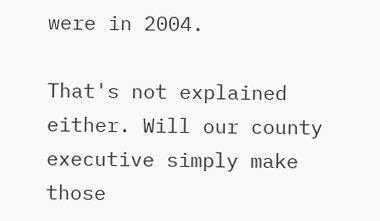were in 2004.

That's not explained either. Will our county executive simply make those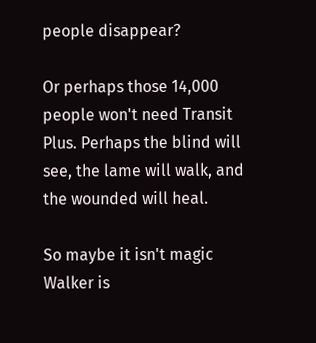people disappear?

Or perhaps those 14,000 people won't need Transit Plus. Perhaps the blind will see, the lame will walk, and the wounded will heal.

So maybe it isn't magic Walker is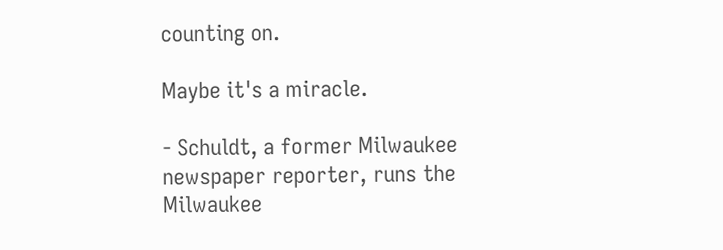counting on.

Maybe it's a miracle.

- Schuldt, a former Milwaukee newspaper reporter, runs the Milwaukee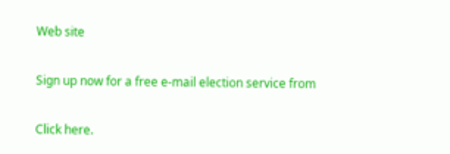Web site

Sign up now for a free e-mail election service from

Click here.